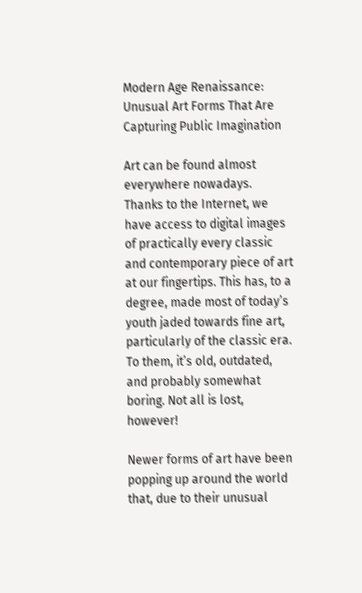Modern Age Renaissance: Unusual Art Forms That Are Capturing Public Imagination

Art can be found almost everywhere nowadays. Thanks to the Internet, we have access to digital images of practically every classic and contemporary piece of art at our fingertips. This has, to a degree, made most of today’s youth jaded towards fine art, particularly of the classic era. To them, it’s old, outdated, and probably somewhat boring. Not all is lost, however!

Newer forms of art have been popping up around the world that, due to their unusual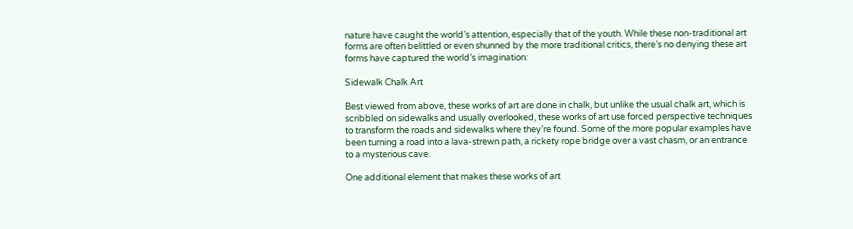nature have caught the world’s attention, especially that of the youth. While these non-traditional art forms are often belittled or even shunned by the more traditional critics, there’s no denying these art forms have captured the world’s imagination:

Sidewalk Chalk Art

Best viewed from above, these works of art are done in chalk, but unlike the usual chalk art, which is scribbled on sidewalks and usually overlooked, these works of art use forced perspective techniques to transform the roads and sidewalks where they’re found. Some of the more popular examples have been turning a road into a lava-strewn path, a rickety rope bridge over a vast chasm, or an entrance to a mysterious cave.

One additional element that makes these works of art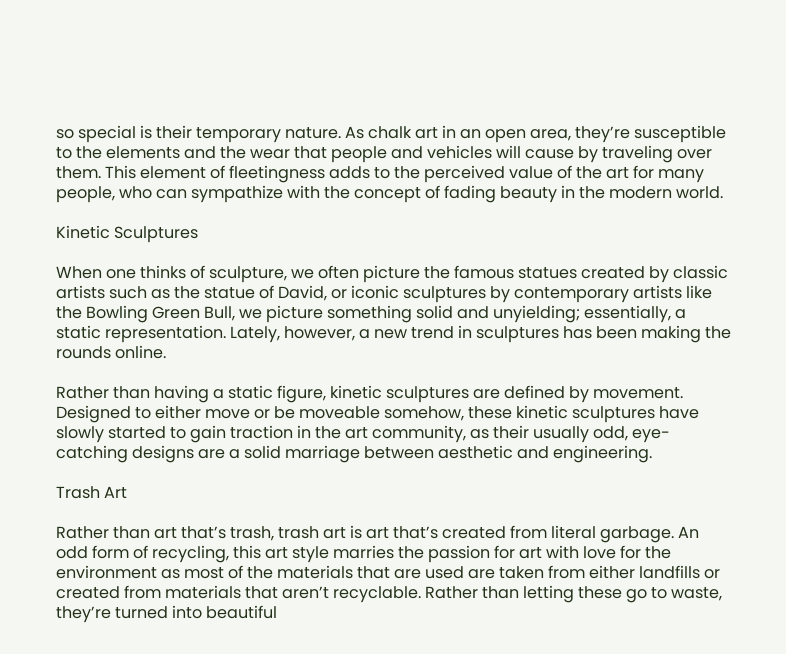so special is their temporary nature. As chalk art in an open area, they’re susceptible to the elements and the wear that people and vehicles will cause by traveling over them. This element of fleetingness adds to the perceived value of the art for many people, who can sympathize with the concept of fading beauty in the modern world.

Kinetic Sculptures

When one thinks of sculpture, we often picture the famous statues created by classic artists such as the statue of David, or iconic sculptures by contemporary artists like the Bowling Green Bull, we picture something solid and unyielding; essentially, a static representation. Lately, however, a new trend in sculptures has been making the rounds online.

Rather than having a static figure, kinetic sculptures are defined by movement. Designed to either move or be moveable somehow, these kinetic sculptures have slowly started to gain traction in the art community, as their usually odd, eye-catching designs are a solid marriage between aesthetic and engineering.

Trash Art

Rather than art that’s trash, trash art is art that’s created from literal garbage. An odd form of recycling, this art style marries the passion for art with love for the environment as most of the materials that are used are taken from either landfills or created from materials that aren’t recyclable. Rather than letting these go to waste, they’re turned into beautiful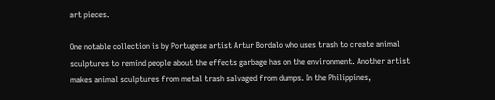art pieces.

One notable collection is by Portugese artist Artur Bordalo who uses trash to create animal sculptures to remind people about the effects garbage has on the environment. Another artist makes animal sculptures from metal trash salvaged from dumps. In the Philippines,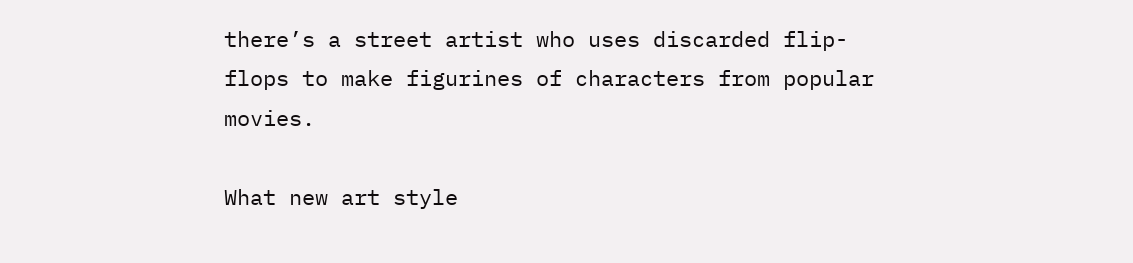there’s a street artist who uses discarded flip-flops to make figurines of characters from popular movies.

What new art style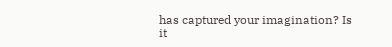has captured your imagination? Is it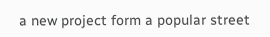a new project form a popular street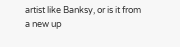artist like Banksy, or is it from a new up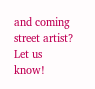and coming street artist? Let us know!